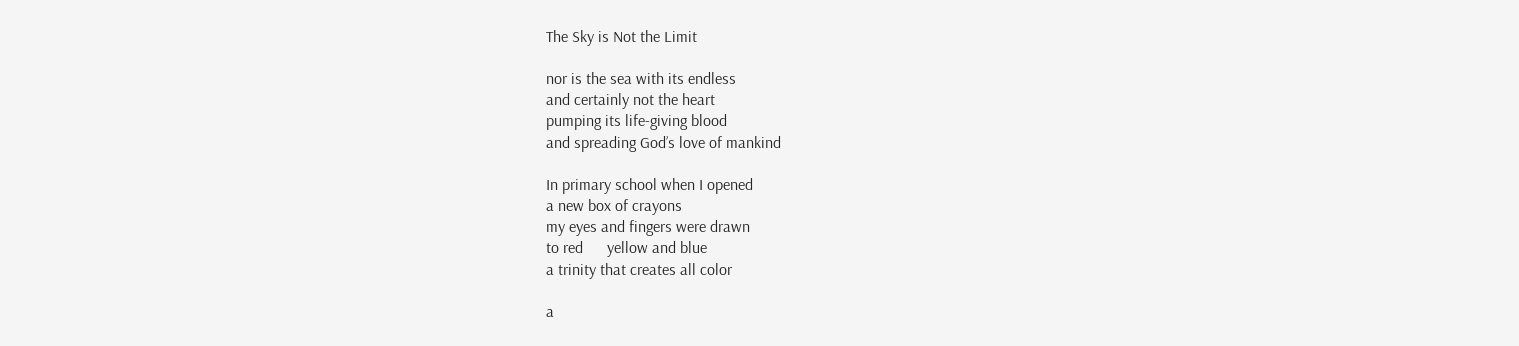The Sky is Not the Limit

nor is the sea with its endless
and certainly not the heart
pumping its life-giving blood
and spreading God’s love of mankind

In primary school when I opened
a new box of crayons
my eyes and fingers were drawn
to red      yellow and blue
a trinity that creates all color

a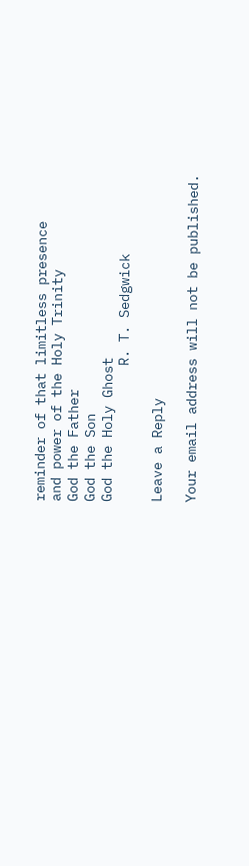reminder of that limitless presence
and power of the Holy Trinity
God the Father
God the Son
God the Holy Ghost
                 R. T. Sedgwick

Leave a Reply

Your email address will not be published.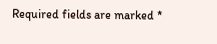Required fields are marked *